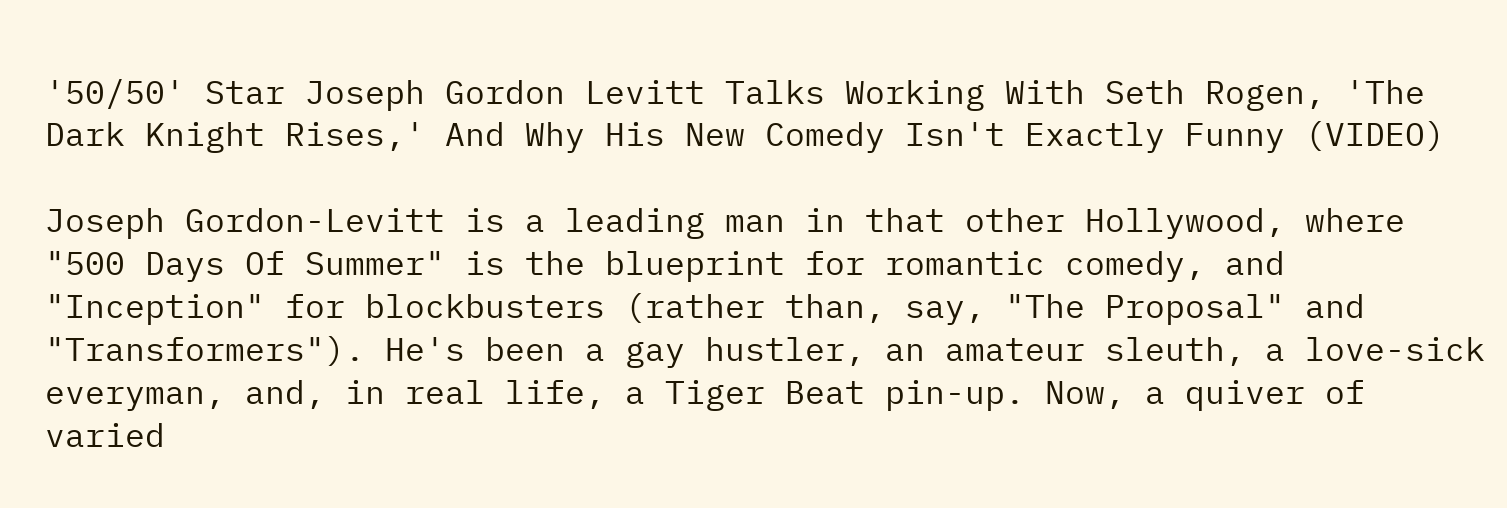'50/50' Star Joseph Gordon Levitt Talks Working With Seth Rogen, 'The Dark Knight Rises,' And Why His New Comedy Isn't Exactly Funny (VIDEO)

Joseph Gordon-Levitt is a leading man in that other Hollywood, where "500 Days Of Summer" is the blueprint for romantic comedy, and "Inception" for blockbusters (rather than, say, "The Proposal" and "Transformers"). He's been a gay hustler, an amateur sleuth, a love-sick everyman, and, in real life, a Tiger Beat pin-up. Now, a quiver of varied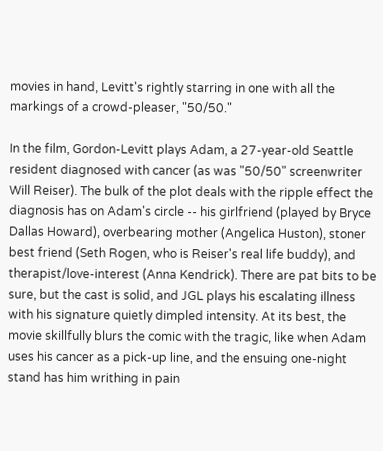movies in hand, Levitt's rightly starring in one with all the markings of a crowd-pleaser, "50/50."

In the film, Gordon-Levitt plays Adam, a 27-year-old Seattle resident diagnosed with cancer (as was "50/50" screenwriter Will Reiser). The bulk of the plot deals with the ripple effect the diagnosis has on Adam's circle -- his girlfriend (played by Bryce Dallas Howard), overbearing mother (Angelica Huston), stoner best friend (Seth Rogen, who is Reiser's real life buddy), and therapist/love-interest (Anna Kendrick). There are pat bits to be sure, but the cast is solid, and JGL plays his escalating illness with his signature quietly dimpled intensity. At its best, the movie skillfully blurs the comic with the tragic, like when Adam uses his cancer as a pick-up line, and the ensuing one-night stand has him writhing in pain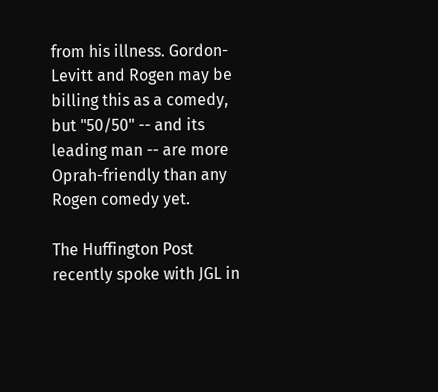from his illness. Gordon-Levitt and Rogen may be billing this as a comedy, but "50/50" -- and its leading man -- are more Oprah-friendly than any Rogen comedy yet.

The Huffington Post recently spoke with JGL in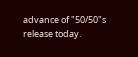advance of "50/50"s release today.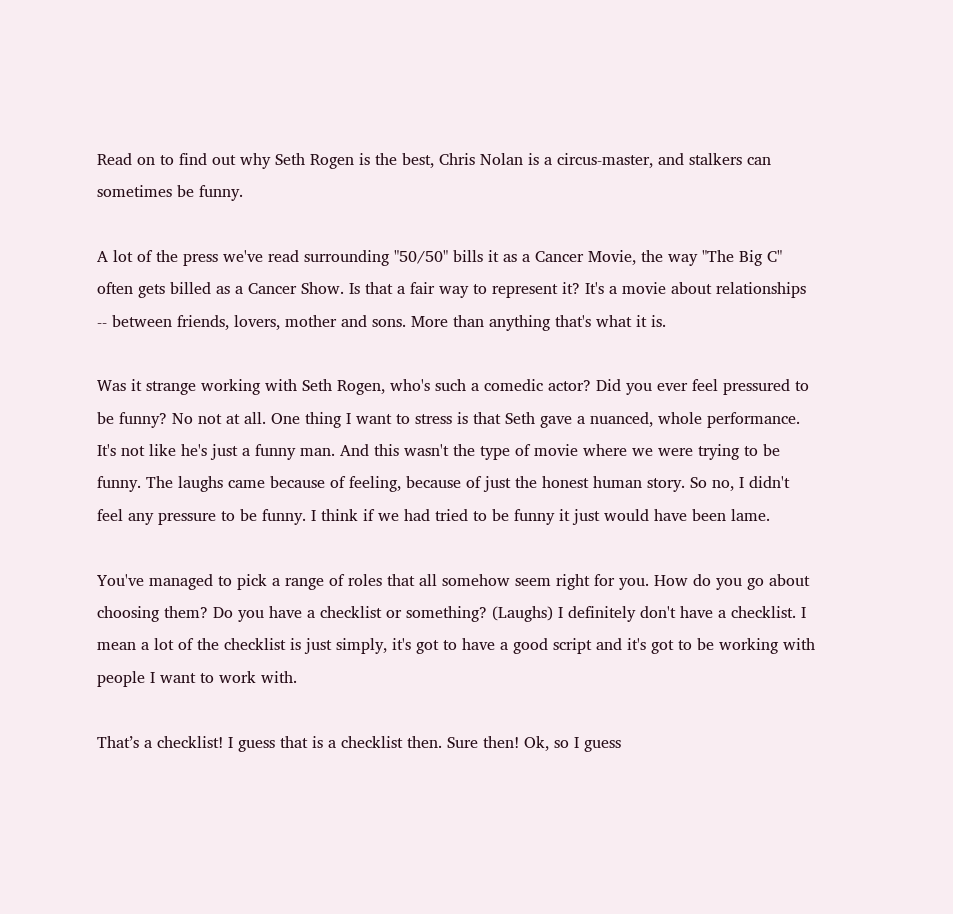Read on to find out why Seth Rogen is the best, Chris Nolan is a circus-master, and stalkers can sometimes be funny.

A lot of the press we've read surrounding "50/50" bills it as a Cancer Movie, the way "The Big C" often gets billed as a Cancer Show. Is that a fair way to represent it? It's a movie about relationships -- between friends, lovers, mother and sons. More than anything that's what it is.

Was it strange working with Seth Rogen, who's such a comedic actor? Did you ever feel pressured to be funny? No not at all. One thing I want to stress is that Seth gave a nuanced, whole performance. It's not like he's just a funny man. And this wasn't the type of movie where we were trying to be funny. The laughs came because of feeling, because of just the honest human story. So no, I didn't feel any pressure to be funny. I think if we had tried to be funny it just would have been lame.

You've managed to pick a range of roles that all somehow seem right for you. How do you go about choosing them? Do you have a checklist or something? (Laughs) I definitely don't have a checklist. I mean a lot of the checklist is just simply, it's got to have a good script and it's got to be working with people I want to work with.

That’s a checklist! I guess that is a checklist then. Sure then! Ok, so I guess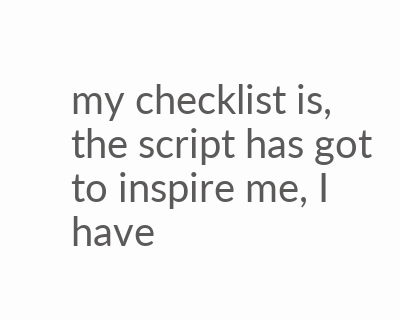my checklist is, the script has got to inspire me, I have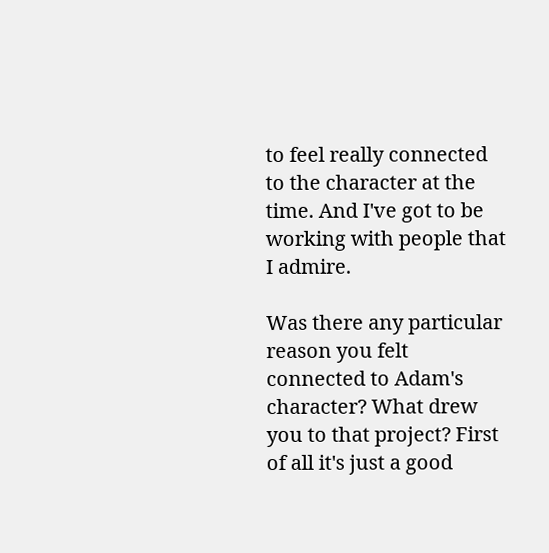to feel really connected to the character at the time. And I've got to be working with people that I admire.

Was there any particular reason you felt connected to Adam's character? What drew you to that project? First of all it's just a good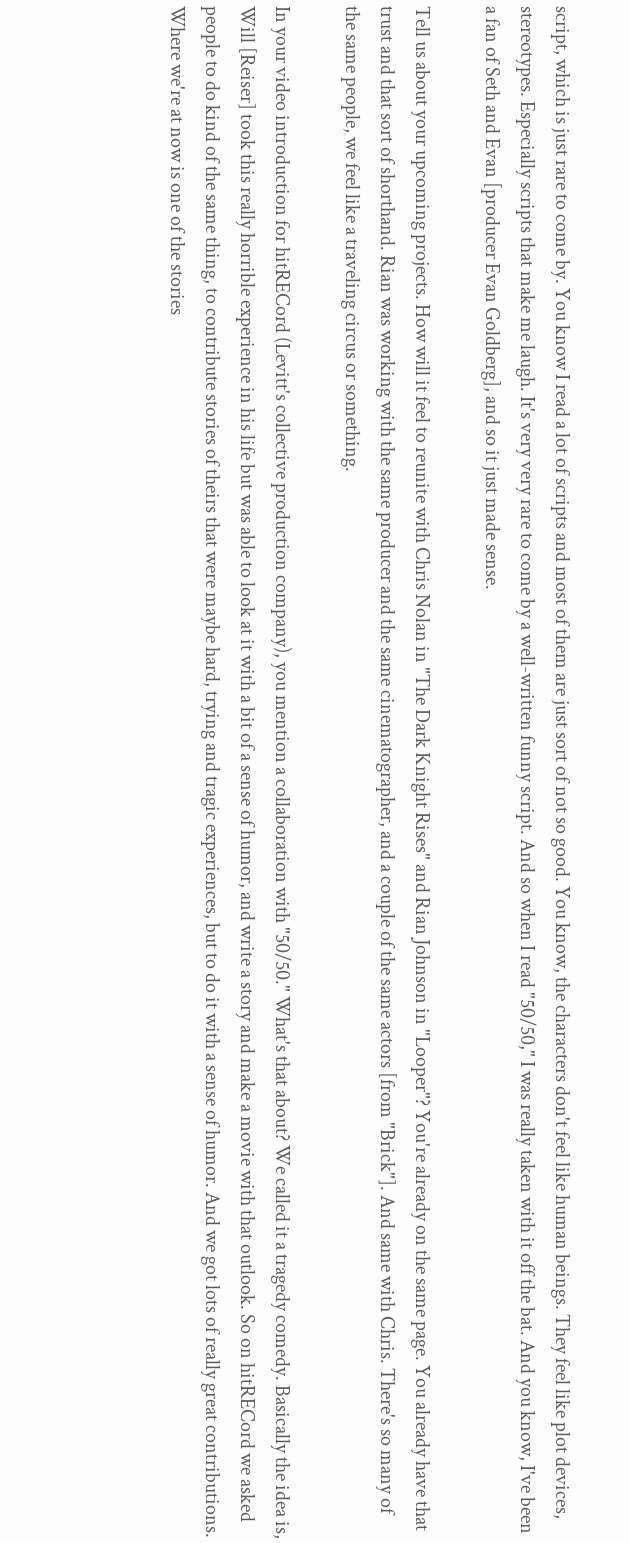script, which is just rare to come by. You know I read a lot of scripts and most of them are just sort of not so good. You know, the characters don't feel like human beings. They feel like plot devices, stereotypes. Especially scripts that make me laugh. It's very very rare to come by a well-written funny script. And so when I read "50/50," I was really taken with it off the bat. And you know, I've been a fan of Seth and Evan [producer Evan Goldberg], and so it just made sense.

Tell us about your upcoming projects. How will it feel to reunite with Chris Nolan in "The Dark Knight Rises" and Rian Johnson in "Looper"? You're already on the same page. You already have that trust and that sort of shorthand. Rian was working with the same producer and the same cinematographer, and a couple of the same actors [from "Brick"]. And same with Chris. There's so many of the same people, we feel like a traveling circus or something.

In your video introduction for hitRECord (Levitt's collective production company), you mention a collaboration with "50/50." What's that about? We called it a tragedy comedy. Basically the idea is, Will [Reiser] took this really horrible experience in his life but was able to look at it with a bit of a sense of humor, and write a story and make a movie with that outlook. So on hitRECord we asked people to do kind of the same thing, to contribute stories of theirs that were maybe hard, trying and tragic experiences, but to do it with a sense of humor. And we got lots of really great contributions. Where we're at now is one of the stories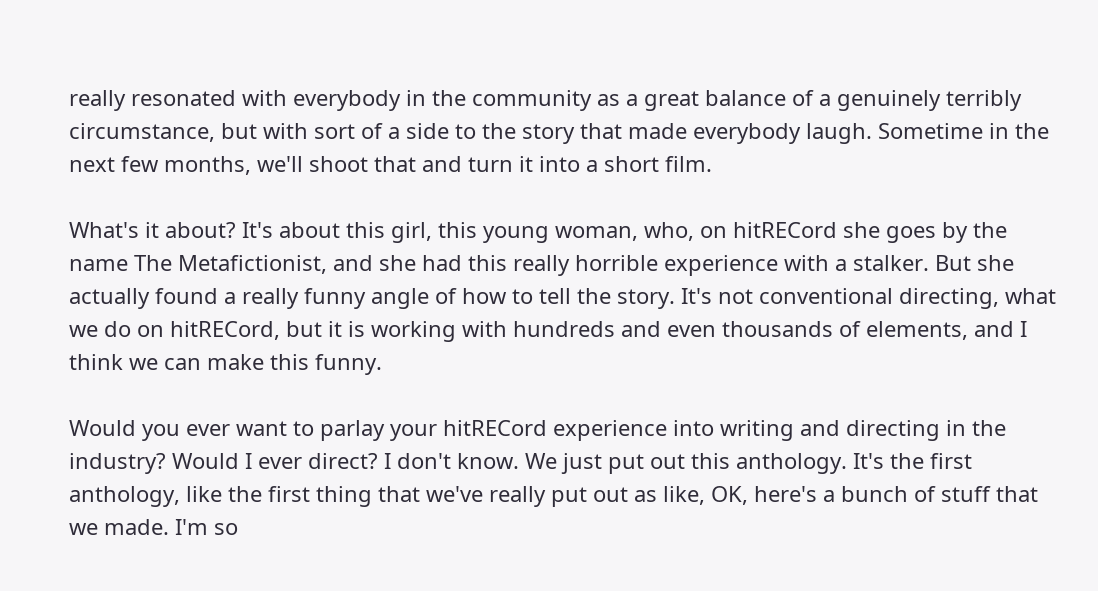really resonated with everybody in the community as a great balance of a genuinely terribly circumstance, but with sort of a side to the story that made everybody laugh. Sometime in the next few months, we'll shoot that and turn it into a short film.

What's it about? It's about this girl, this young woman, who, on hitRECord she goes by the name The Metafictionist, and she had this really horrible experience with a stalker. But she actually found a really funny angle of how to tell the story. It's not conventional directing, what we do on hitRECord, but it is working with hundreds and even thousands of elements, and I think we can make this funny.

Would you ever want to parlay your hitRECord experience into writing and directing in the industry? Would I ever direct? I don't know. We just put out this anthology. It's the first anthology, like the first thing that we've really put out as like, OK, here's a bunch of stuff that we made. I'm so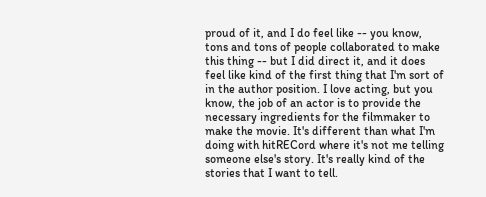proud of it, and I do feel like -- you know, tons and tons of people collaborated to make this thing -- but I did direct it, and it does feel like kind of the first thing that I'm sort of in the author position. I love acting, but you know, the job of an actor is to provide the necessary ingredients for the filmmaker to make the movie. It's different than what I'm doing with hitRECord where it's not me telling someone else's story. It's really kind of the stories that I want to tell.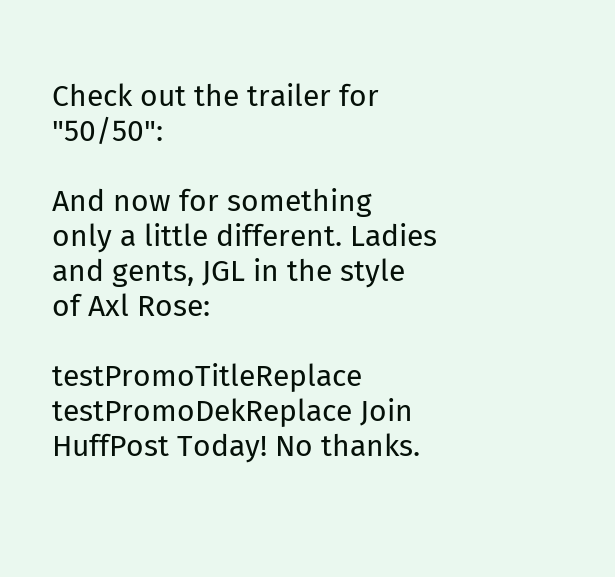Check out the trailer for "50/50":

And now for something only a little different. Ladies and gents, JGL in the style of Axl Rose:

testPromoTitleReplace testPromoDekReplace Join HuffPost Today! No thanks.